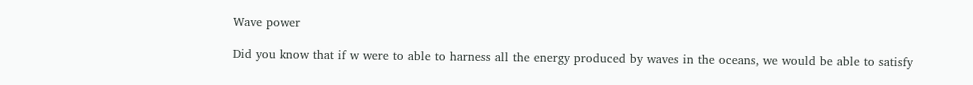Wave power

Did you know that if w were to able to harness all the energy produced by waves in the oceans, we would be able to satisfy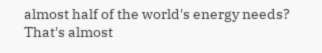almost half of the world's energy needs? That's almost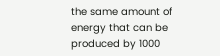the same amount of energy that can be produced by 1000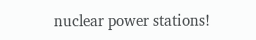nuclear power stations!